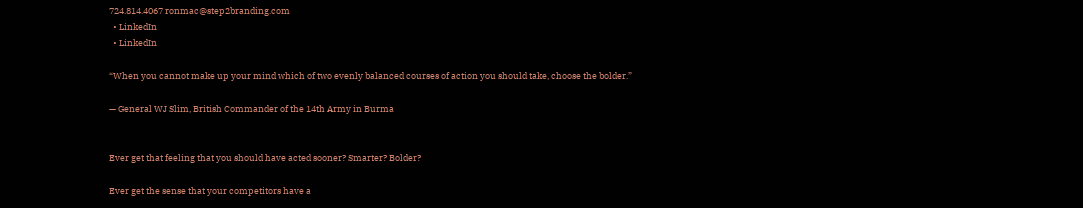724.814.4067 ronmac@step2branding.com
  • LinkedIn
  • LinkedIn

“When you cannot make up your mind which of two evenly balanced courses of action you should take, choose the bolder.”

— General WJ Slim, British Commander of the 14th Army in Burma


Ever get that feeling that you should have acted sooner? Smarter? Bolder?

Ever get the sense that your competitors have a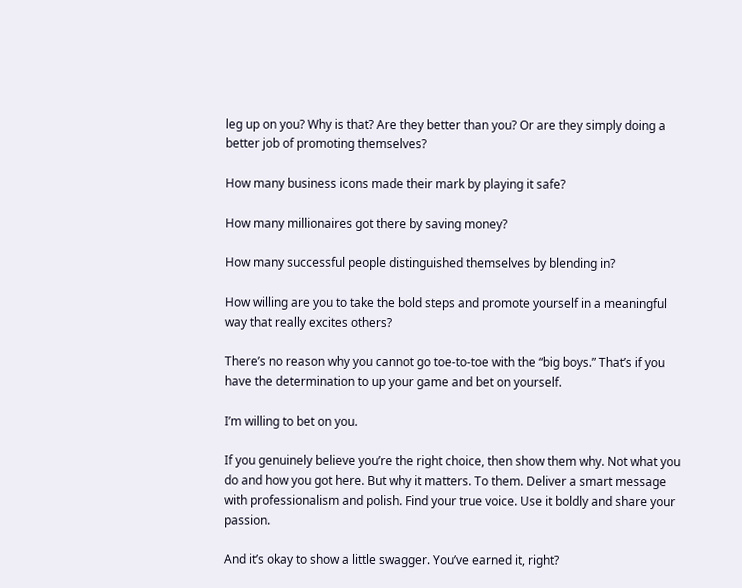leg up on you? Why is that? Are they better than you? Or are they simply doing a better job of promoting themselves?

How many business icons made their mark by playing it safe?

How many millionaires got there by saving money?

How many successful people distinguished themselves by blending in?

How willing are you to take the bold steps and promote yourself in a meaningful way that really excites others?

There’s no reason why you cannot go toe-to-toe with the “big boys.” That’s if you have the determination to up your game and bet on yourself.

I’m willing to bet on you.

If you genuinely believe you’re the right choice, then show them why. Not what you do and how you got here. But why it matters. To them. Deliver a smart message with professionalism and polish. Find your true voice. Use it boldly and share your passion.

And it’s okay to show a little swagger. You’ve earned it, right?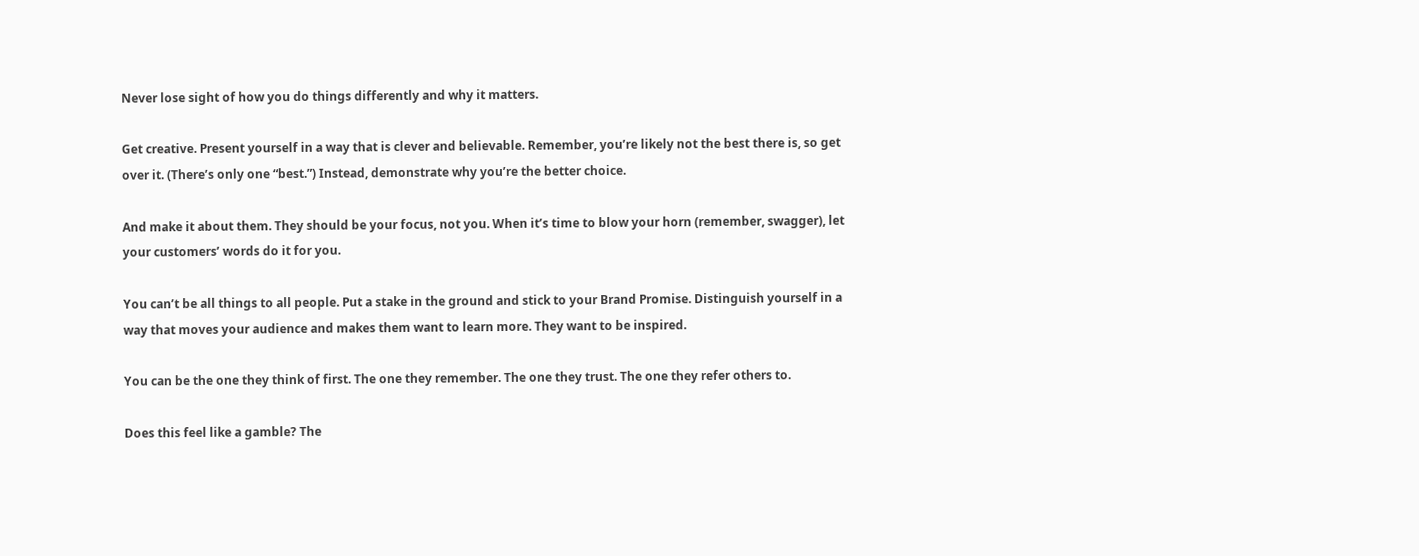Never lose sight of how you do things differently and why it matters.

Get creative. Present yourself in a way that is clever and believable. Remember, you’re likely not the best there is, so get over it. (There’s only one “best.”) Instead, demonstrate why you’re the better choice.

And make it about them. They should be your focus, not you. When it’s time to blow your horn (remember, swagger), let your customers’ words do it for you.

You can’t be all things to all people. Put a stake in the ground and stick to your Brand Promise. Distinguish yourself in a way that moves your audience and makes them want to learn more. They want to be inspired.

You can be the one they think of first. The one they remember. The one they trust. The one they refer others to.

Does this feel like a gamble? The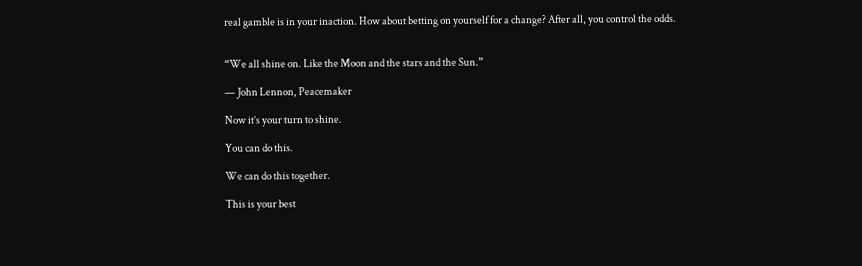real gamble is in your inaction. How about betting on yourself for a change? After all, you control the odds.


“We all shine on. Like the Moon and the stars and the Sun.”

— John Lennon, Peacemaker

Now it’s your turn to shine.

You can do this.

We can do this together.

This is your best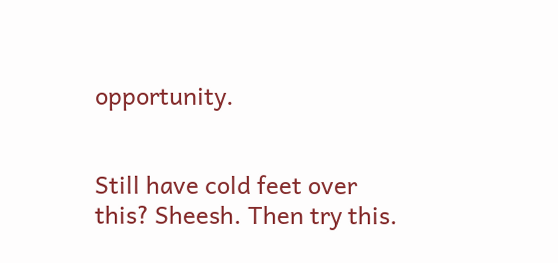opportunity.


Still have cold feet over this? Sheesh. Then try this.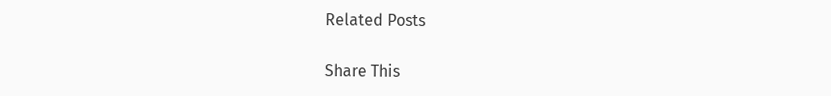Related Posts

Share This